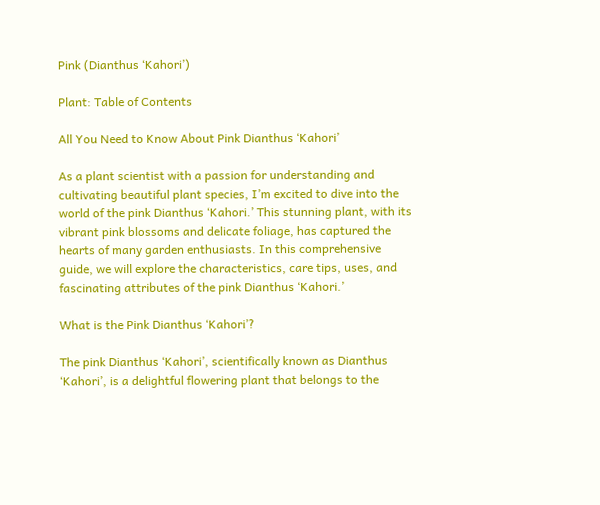Pink (Dianthus ‘Kahori’)

Plant: Table of Contents

All You Need to Know About Pink Dianthus ‘Kahori’

As a plant scientist with a passion for understanding and cultivating beautiful plant species, I’m excited to dive into the world of the pink Dianthus ‘Kahori.’ This stunning plant, with its vibrant pink blossoms and delicate foliage, has captured the hearts of many garden enthusiasts. In this comprehensive guide, we will explore the characteristics, care tips, uses, and fascinating attributes of the pink Dianthus ‘Kahori.’

What is the Pink Dianthus ‘Kahori’?

The pink Dianthus ‘Kahori’, scientifically known as Dianthus ‘Kahori’, is a delightful flowering plant that belongs to the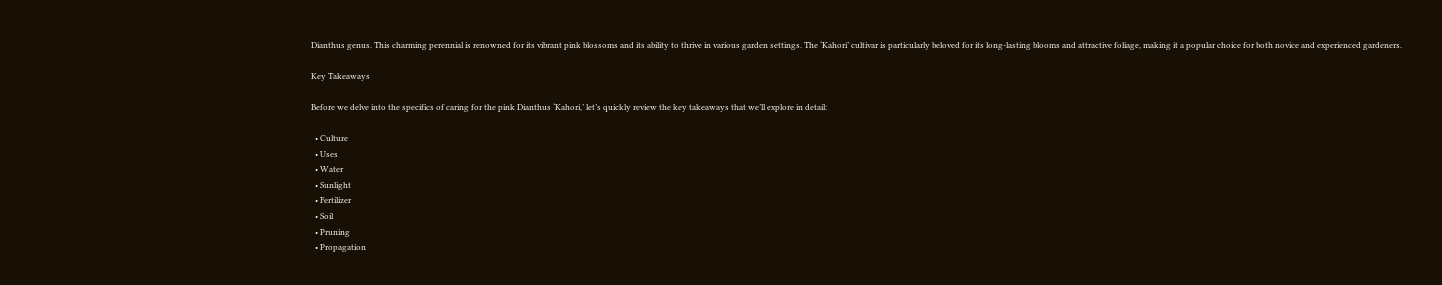Dianthus genus. This charming perennial is renowned for its vibrant pink blossoms and its ability to thrive in various garden settings. The ‘Kahori’ cultivar is particularly beloved for its long-lasting blooms and attractive foliage, making it a popular choice for both novice and experienced gardeners.

Key Takeaways

Before we delve into the specifics of caring for the pink Dianthus ‘Kahori,’ let’s quickly review the key takeaways that we’ll explore in detail:

  • Culture
  • Uses
  • Water
  • Sunlight
  • Fertilizer
  • Soil
  • Pruning
  • Propagation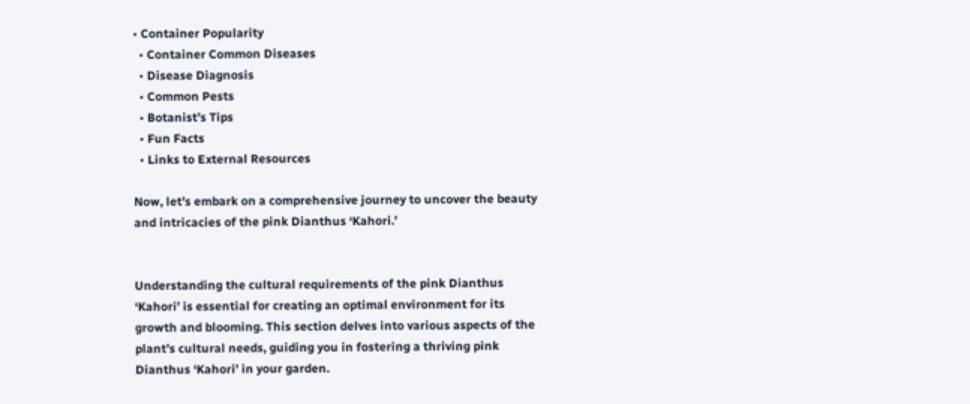• Container Popularity
  • Container Common Diseases
  • Disease Diagnosis
  • Common Pests
  • Botanist’s Tips
  • Fun Facts
  • Links to External Resources

Now, let’s embark on a comprehensive journey to uncover the beauty and intricacies of the pink Dianthus ‘Kahori.’


Understanding the cultural requirements of the pink Dianthus ‘Kahori’ is essential for creating an optimal environment for its growth and blooming. This section delves into various aspects of the plant’s cultural needs, guiding you in fostering a thriving pink Dianthus ‘Kahori’ in your garden.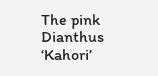The pink Dianthus ‘Kahori’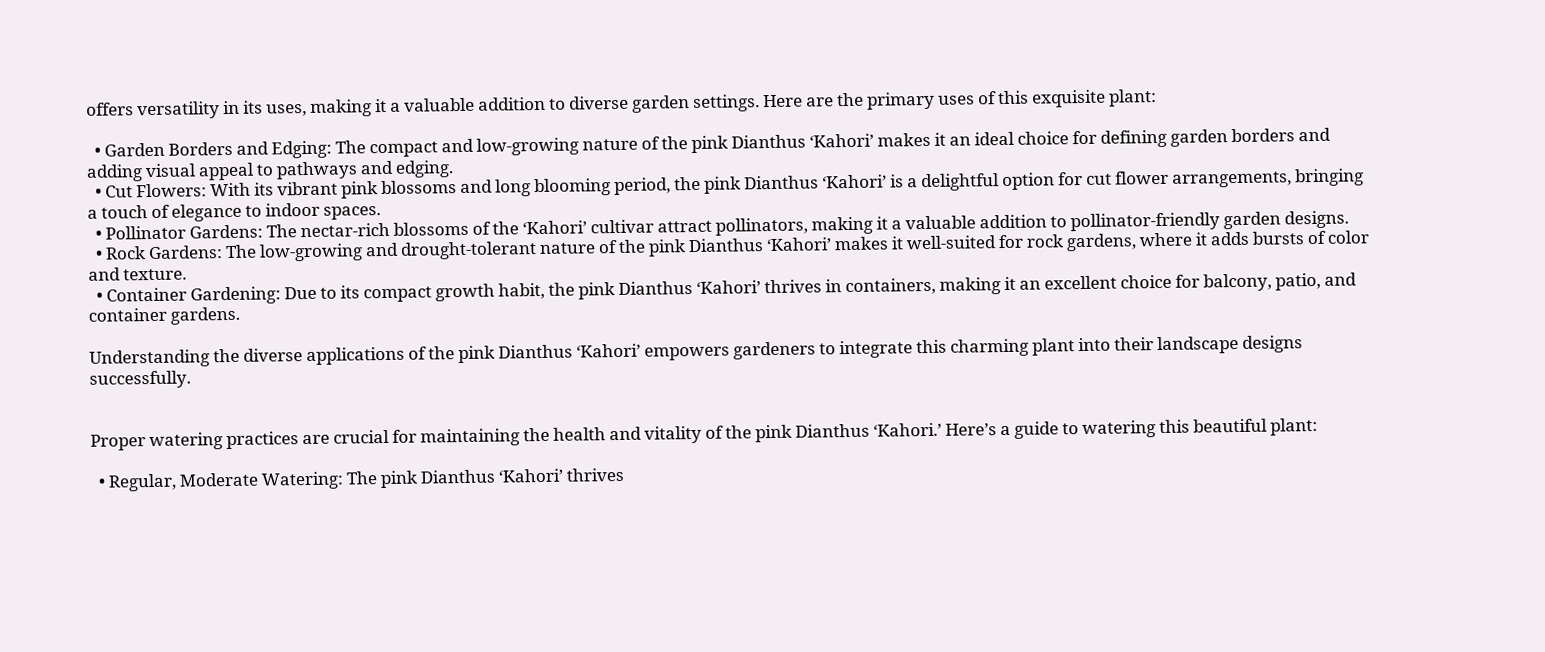offers versatility in its uses, making it a valuable addition to diverse garden settings. Here are the primary uses of this exquisite plant:

  • Garden Borders and Edging: The compact and low-growing nature of the pink Dianthus ‘Kahori’ makes it an ideal choice for defining garden borders and adding visual appeal to pathways and edging.
  • Cut Flowers: With its vibrant pink blossoms and long blooming period, the pink Dianthus ‘Kahori’ is a delightful option for cut flower arrangements, bringing a touch of elegance to indoor spaces.
  • Pollinator Gardens: The nectar-rich blossoms of the ‘Kahori’ cultivar attract pollinators, making it a valuable addition to pollinator-friendly garden designs.
  • Rock Gardens: The low-growing and drought-tolerant nature of the pink Dianthus ‘Kahori’ makes it well-suited for rock gardens, where it adds bursts of color and texture.
  • Container Gardening: Due to its compact growth habit, the pink Dianthus ‘Kahori’ thrives in containers, making it an excellent choice for balcony, patio, and container gardens.

Understanding the diverse applications of the pink Dianthus ‘Kahori’ empowers gardeners to integrate this charming plant into their landscape designs successfully.


Proper watering practices are crucial for maintaining the health and vitality of the pink Dianthus ‘Kahori.’ Here’s a guide to watering this beautiful plant:

  • Regular, Moderate Watering: The pink Dianthus ‘Kahori’ thrives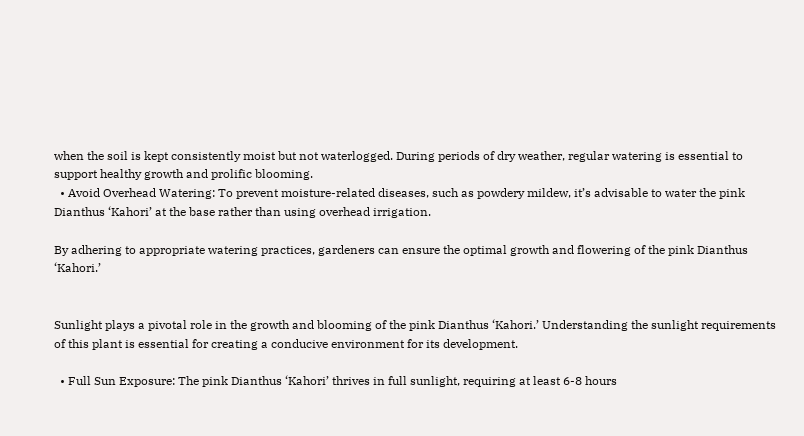when the soil is kept consistently moist but not waterlogged. During periods of dry weather, regular watering is essential to support healthy growth and prolific blooming.
  • Avoid Overhead Watering: To prevent moisture-related diseases, such as powdery mildew, it’s advisable to water the pink Dianthus ‘Kahori’ at the base rather than using overhead irrigation.

By adhering to appropriate watering practices, gardeners can ensure the optimal growth and flowering of the pink Dianthus ‘Kahori.’


Sunlight plays a pivotal role in the growth and blooming of the pink Dianthus ‘Kahori.’ Understanding the sunlight requirements of this plant is essential for creating a conducive environment for its development.

  • Full Sun Exposure: The pink Dianthus ‘Kahori’ thrives in full sunlight, requiring at least 6-8 hours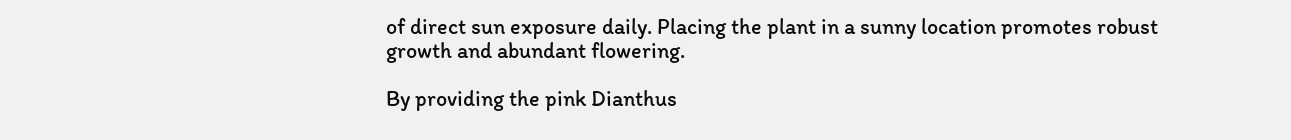of direct sun exposure daily. Placing the plant in a sunny location promotes robust growth and abundant flowering.

By providing the pink Dianthus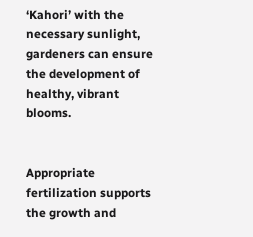‘Kahori’ with the necessary sunlight, gardeners can ensure the development of healthy, vibrant blooms.


Appropriate fertilization supports the growth and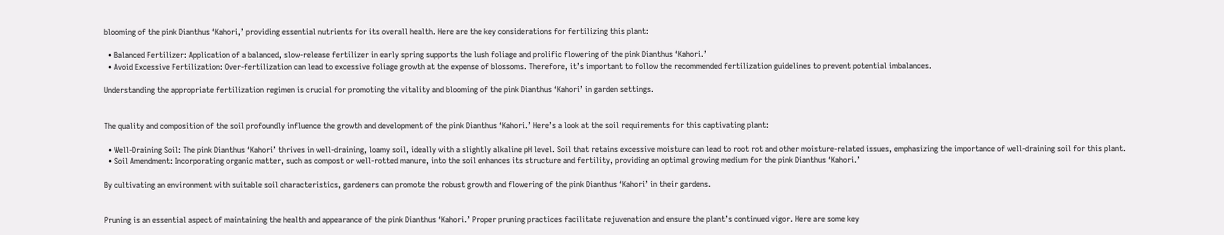blooming of the pink Dianthus ‘Kahori,’ providing essential nutrients for its overall health. Here are the key considerations for fertilizing this plant:

  • Balanced Fertilizer: Application of a balanced, slow-release fertilizer in early spring supports the lush foliage and prolific flowering of the pink Dianthus ‘Kahori.’
  • Avoid Excessive Fertilization: Over-fertilization can lead to excessive foliage growth at the expense of blossoms. Therefore, it’s important to follow the recommended fertilization guidelines to prevent potential imbalances.

Understanding the appropriate fertilization regimen is crucial for promoting the vitality and blooming of the pink Dianthus ‘Kahori’ in garden settings.


The quality and composition of the soil profoundly influence the growth and development of the pink Dianthus ‘Kahori.’ Here’s a look at the soil requirements for this captivating plant:

  • Well-Draining Soil: The pink Dianthus ‘Kahori’ thrives in well-draining, loamy soil, ideally with a slightly alkaline pH level. Soil that retains excessive moisture can lead to root rot and other moisture-related issues, emphasizing the importance of well-draining soil for this plant.
  • Soil Amendment: Incorporating organic matter, such as compost or well-rotted manure, into the soil enhances its structure and fertility, providing an optimal growing medium for the pink Dianthus ‘Kahori.’

By cultivating an environment with suitable soil characteristics, gardeners can promote the robust growth and flowering of the pink Dianthus ‘Kahori’ in their gardens.


Pruning is an essential aspect of maintaining the health and appearance of the pink Dianthus ‘Kahori.’ Proper pruning practices facilitate rejuvenation and ensure the plant’s continued vigor. Here are some key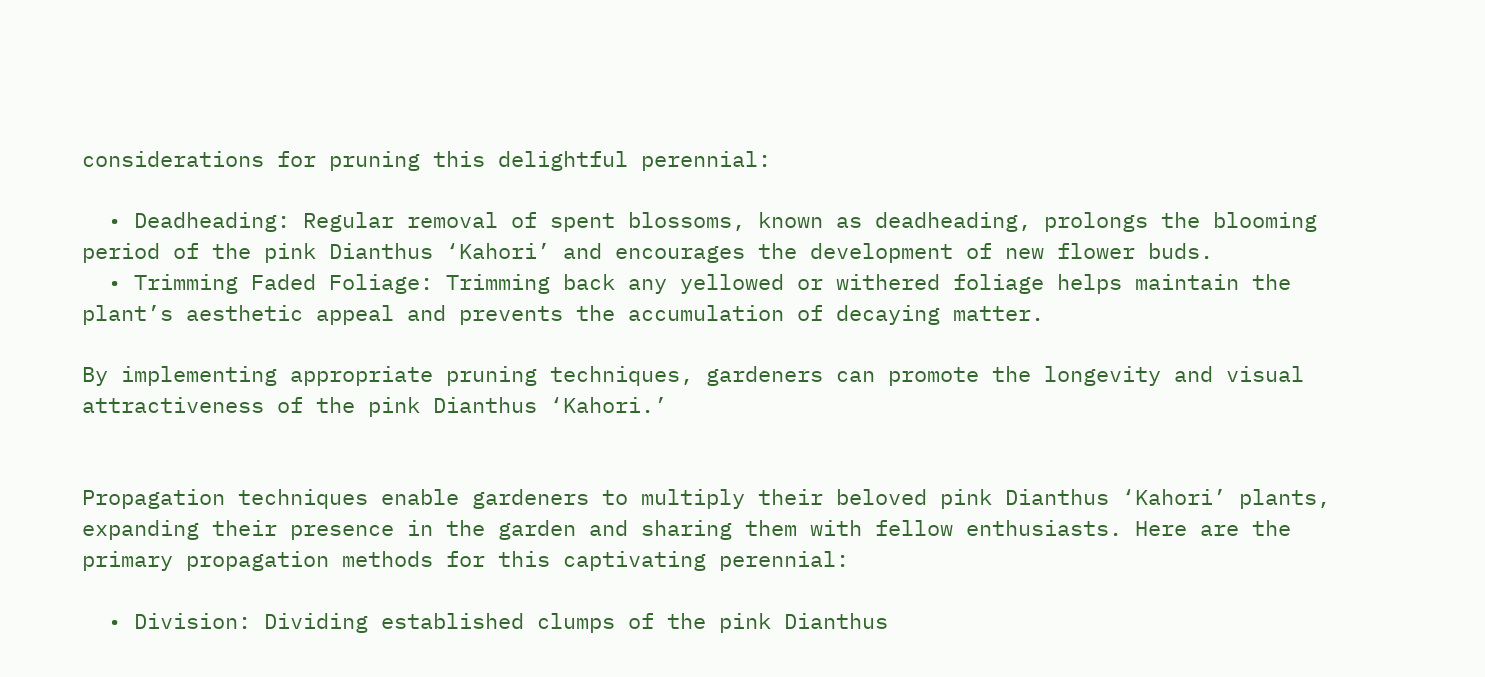considerations for pruning this delightful perennial:

  • Deadheading: Regular removal of spent blossoms, known as deadheading, prolongs the blooming period of the pink Dianthus ‘Kahori’ and encourages the development of new flower buds.
  • Trimming Faded Foliage: Trimming back any yellowed or withered foliage helps maintain the plant’s aesthetic appeal and prevents the accumulation of decaying matter.

By implementing appropriate pruning techniques, gardeners can promote the longevity and visual attractiveness of the pink Dianthus ‘Kahori.’


Propagation techniques enable gardeners to multiply their beloved pink Dianthus ‘Kahori’ plants, expanding their presence in the garden and sharing them with fellow enthusiasts. Here are the primary propagation methods for this captivating perennial:

  • Division: Dividing established clumps of the pink Dianthus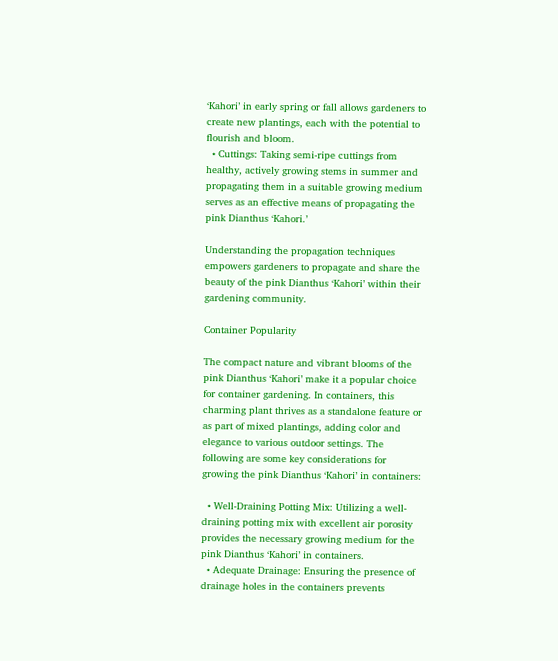‘Kahori’ in early spring or fall allows gardeners to create new plantings, each with the potential to flourish and bloom.
  • Cuttings: Taking semi-ripe cuttings from healthy, actively growing stems in summer and propagating them in a suitable growing medium serves as an effective means of propagating the pink Dianthus ‘Kahori.’

Understanding the propagation techniques empowers gardeners to propagate and share the beauty of the pink Dianthus ‘Kahori’ within their gardening community.

Container Popularity

The compact nature and vibrant blooms of the pink Dianthus ‘Kahori’ make it a popular choice for container gardening. In containers, this charming plant thrives as a standalone feature or as part of mixed plantings, adding color and elegance to various outdoor settings. The following are some key considerations for growing the pink Dianthus ‘Kahori’ in containers:

  • Well-Draining Potting Mix: Utilizing a well-draining potting mix with excellent air porosity provides the necessary growing medium for the pink Dianthus ‘Kahori’ in containers.
  • Adequate Drainage: Ensuring the presence of drainage holes in the containers prevents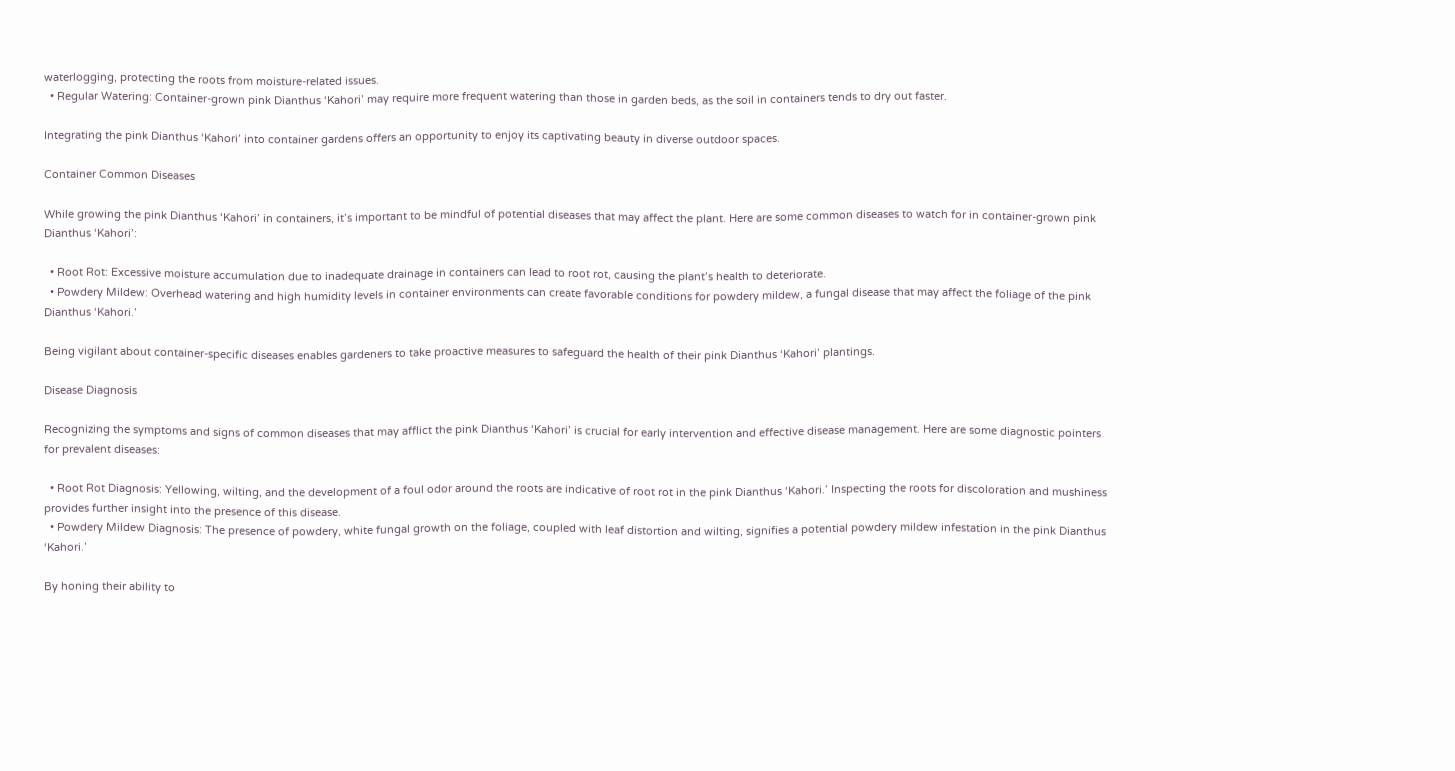waterlogging, protecting the roots from moisture-related issues.
  • Regular Watering: Container-grown pink Dianthus ‘Kahori’ may require more frequent watering than those in garden beds, as the soil in containers tends to dry out faster.

Integrating the pink Dianthus ‘Kahori’ into container gardens offers an opportunity to enjoy its captivating beauty in diverse outdoor spaces.

Container Common Diseases

While growing the pink Dianthus ‘Kahori’ in containers, it’s important to be mindful of potential diseases that may affect the plant. Here are some common diseases to watch for in container-grown pink Dianthus ‘Kahori’:

  • Root Rot: Excessive moisture accumulation due to inadequate drainage in containers can lead to root rot, causing the plant’s health to deteriorate.
  • Powdery Mildew: Overhead watering and high humidity levels in container environments can create favorable conditions for powdery mildew, a fungal disease that may affect the foliage of the pink Dianthus ‘Kahori.’

Being vigilant about container-specific diseases enables gardeners to take proactive measures to safeguard the health of their pink Dianthus ‘Kahori’ plantings.

Disease Diagnosis

Recognizing the symptoms and signs of common diseases that may afflict the pink Dianthus ‘Kahori’ is crucial for early intervention and effective disease management. Here are some diagnostic pointers for prevalent diseases:

  • Root Rot Diagnosis: Yellowing, wilting, and the development of a foul odor around the roots are indicative of root rot in the pink Dianthus ‘Kahori.’ Inspecting the roots for discoloration and mushiness provides further insight into the presence of this disease.
  • Powdery Mildew Diagnosis: The presence of powdery, white fungal growth on the foliage, coupled with leaf distortion and wilting, signifies a potential powdery mildew infestation in the pink Dianthus ‘Kahori.’

By honing their ability to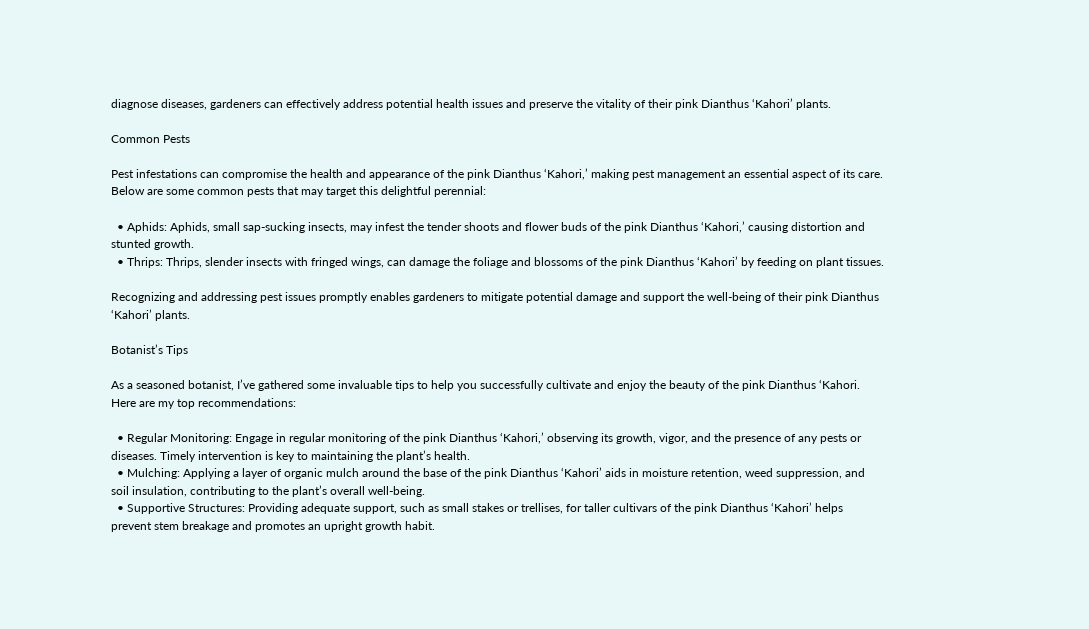diagnose diseases, gardeners can effectively address potential health issues and preserve the vitality of their pink Dianthus ‘Kahori’ plants.

Common Pests

Pest infestations can compromise the health and appearance of the pink Dianthus ‘Kahori,’ making pest management an essential aspect of its care. Below are some common pests that may target this delightful perennial:

  • Aphids: Aphids, small sap-sucking insects, may infest the tender shoots and flower buds of the pink Dianthus ‘Kahori,’ causing distortion and stunted growth.
  • Thrips: Thrips, slender insects with fringed wings, can damage the foliage and blossoms of the pink Dianthus ‘Kahori’ by feeding on plant tissues.

Recognizing and addressing pest issues promptly enables gardeners to mitigate potential damage and support the well-being of their pink Dianthus ‘Kahori’ plants.

Botanist’s Tips

As a seasoned botanist, I’ve gathered some invaluable tips to help you successfully cultivate and enjoy the beauty of the pink Dianthus ‘Kahori. Here are my top recommendations:

  • Regular Monitoring: Engage in regular monitoring of the pink Dianthus ‘Kahori,’ observing its growth, vigor, and the presence of any pests or diseases. Timely intervention is key to maintaining the plant’s health.
  • Mulching: Applying a layer of organic mulch around the base of the pink Dianthus ‘Kahori’ aids in moisture retention, weed suppression, and soil insulation, contributing to the plant’s overall well-being.
  • Supportive Structures: Providing adequate support, such as small stakes or trellises, for taller cultivars of the pink Dianthus ‘Kahori’ helps prevent stem breakage and promotes an upright growth habit.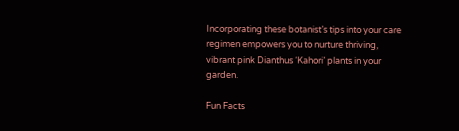Incorporating these botanist’s tips into your care regimen empowers you to nurture thriving, vibrant pink Dianthus ‘Kahori’ plants in your garden.

Fun Facts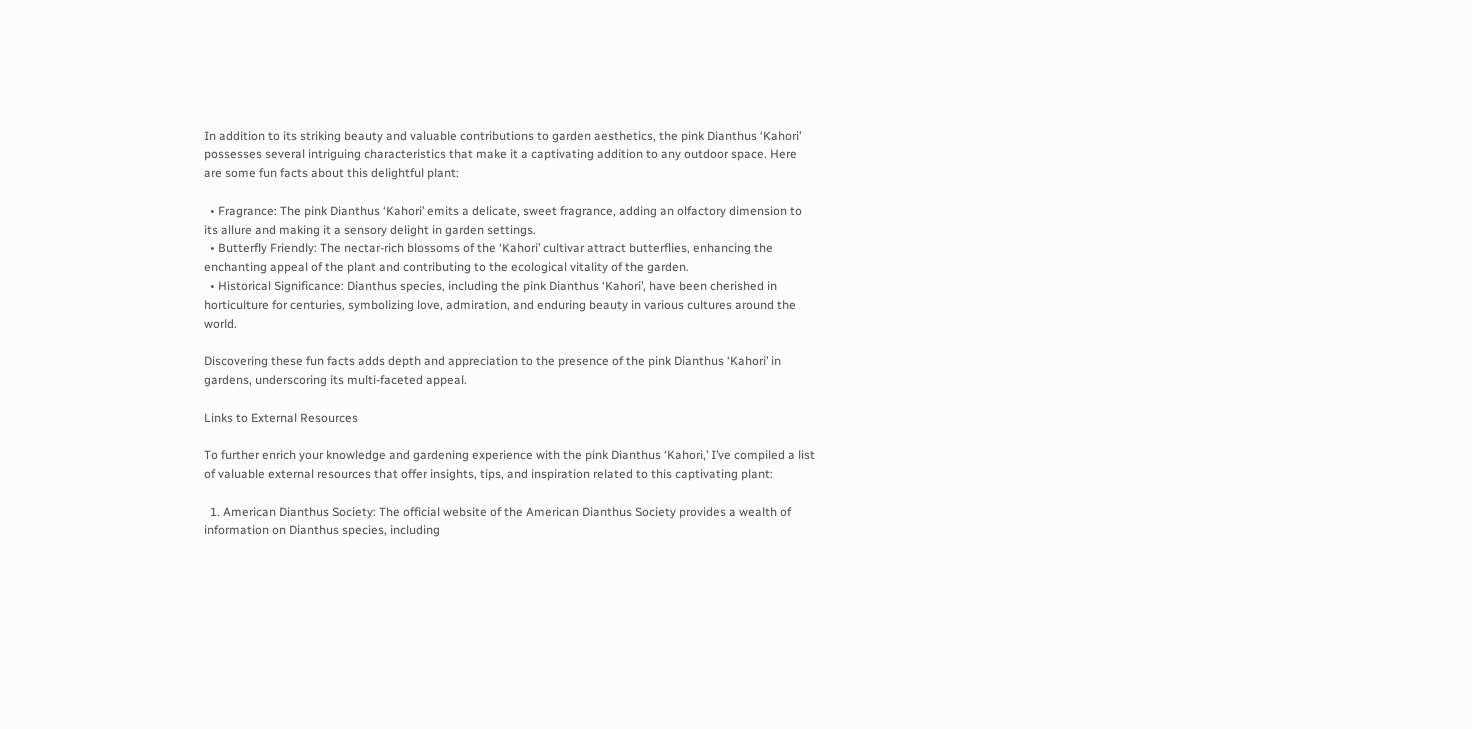In addition to its striking beauty and valuable contributions to garden aesthetics, the pink Dianthus ‘Kahori’ possesses several intriguing characteristics that make it a captivating addition to any outdoor space. Here are some fun facts about this delightful plant:

  • Fragrance: The pink Dianthus ‘Kahori’ emits a delicate, sweet fragrance, adding an olfactory dimension to its allure and making it a sensory delight in garden settings.
  • Butterfly Friendly: The nectar-rich blossoms of the ‘Kahori’ cultivar attract butterflies, enhancing the enchanting appeal of the plant and contributing to the ecological vitality of the garden.
  • Historical Significance: Dianthus species, including the pink Dianthus ‘Kahori’, have been cherished in horticulture for centuries, symbolizing love, admiration, and enduring beauty in various cultures around the world.

Discovering these fun facts adds depth and appreciation to the presence of the pink Dianthus ‘Kahori’ in gardens, underscoring its multi-faceted appeal.

Links to External Resources

To further enrich your knowledge and gardening experience with the pink Dianthus ‘Kahori,’ I’ve compiled a list of valuable external resources that offer insights, tips, and inspiration related to this captivating plant:

  1. American Dianthus Society: The official website of the American Dianthus Society provides a wealth of information on Dianthus species, including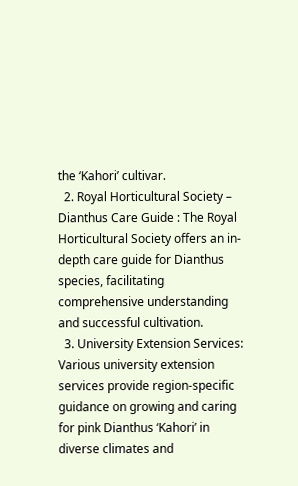the ‘Kahori’ cultivar.
  2. Royal Horticultural Society – Dianthus Care Guide : The Royal Horticultural Society offers an in-depth care guide for Dianthus species, facilitating comprehensive understanding and successful cultivation.
  3. University Extension Services: Various university extension services provide region-specific guidance on growing and caring for pink Dianthus ‘Kahori’ in diverse climates and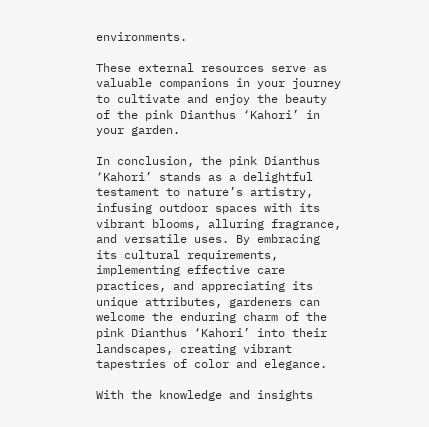environments.

These external resources serve as valuable companions in your journey to cultivate and enjoy the beauty of the pink Dianthus ‘Kahori’ in your garden.

In conclusion, the pink Dianthus ‘Kahori’ stands as a delightful testament to nature’s artistry, infusing outdoor spaces with its vibrant blooms, alluring fragrance, and versatile uses. By embracing its cultural requirements, implementing effective care practices, and appreciating its unique attributes, gardeners can welcome the enduring charm of the pink Dianthus ‘Kahori’ into their landscapes, creating vibrant tapestries of color and elegance.

With the knowledge and insights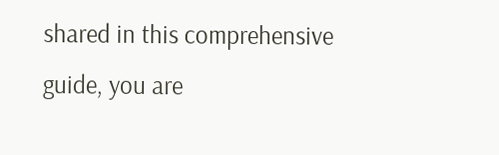shared in this comprehensive guide, you are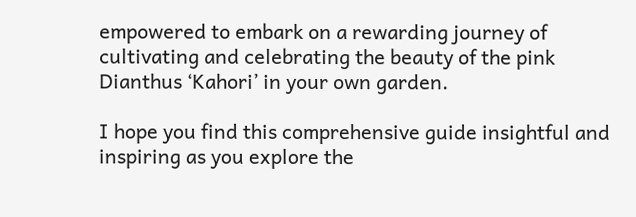empowered to embark on a rewarding journey of cultivating and celebrating the beauty of the pink Dianthus ‘Kahori’ in your own garden.

I hope you find this comprehensive guide insightful and inspiring as you explore the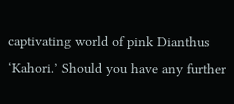captivating world of pink Dianthus ‘Kahori.’ Should you have any further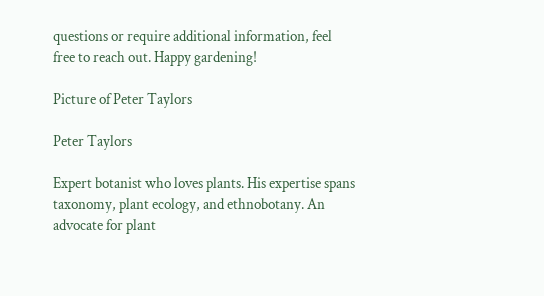questions or require additional information, feel free to reach out. Happy gardening!

Picture of Peter Taylors

Peter Taylors

Expert botanist who loves plants. His expertise spans taxonomy, plant ecology, and ethnobotany. An advocate for plant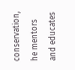conservation, he mentors and educates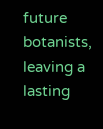future botanists, leaving a lasting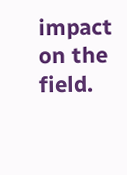impact on the field.